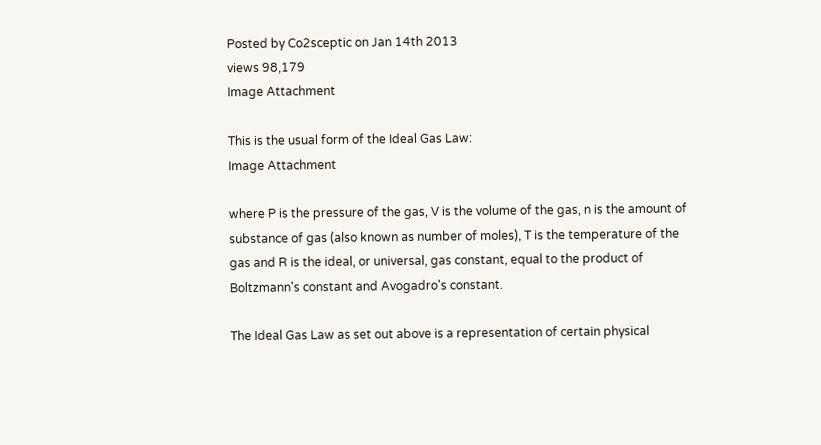Posted by Co2sceptic on Jan 14th 2013
views 98,179
Image Attachment

This is the usual form of the Ideal Gas Law:
Image Attachment

where P is the pressure of the gas, V is the volume of the gas, n is the amount of substance of gas (also known as number of moles), T is the temperature of the gas and R is the ideal, or universal, gas constant, equal to the product of Boltzmann's constant and Avogadro's constant.

The Ideal Gas Law as set out above is a representation of certain physical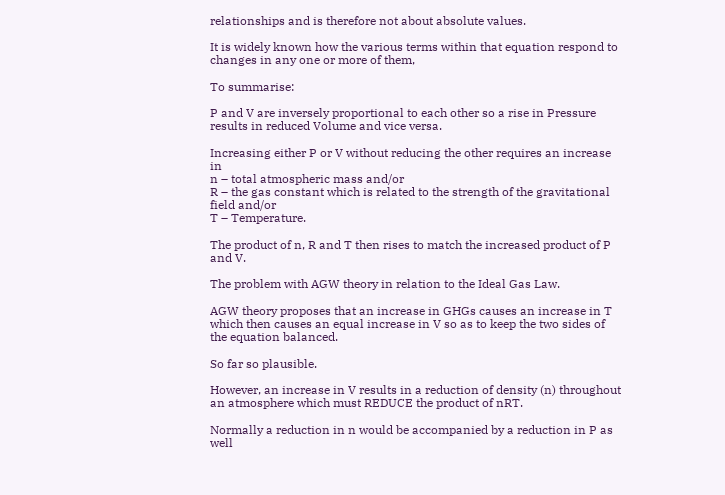relationships and is therefore not about absolute values.

It is widely known how the various terms within that equation respond to changes in any one or more of them,

To summarise:

P and V are inversely proportional to each other so a rise in Pressure results in reduced Volume and vice versa.

Increasing either P or V without reducing the other requires an increase in
n – total atmospheric mass and/or
R – the gas constant which is related to the strength of the gravitational field and/or
T – Temperature.

The product of n, R and T then rises to match the increased product of P and V.

The problem with AGW theory in relation to the Ideal Gas Law.

AGW theory proposes that an increase in GHGs causes an increase in T which then causes an equal increase in V so as to keep the two sides of the equation balanced.

So far so plausible.

However, an increase in V results in a reduction of density (n) throughout an atmosphere which must REDUCE the product of nRT.

Normally a reduction in n would be accompanied by a reduction in P as well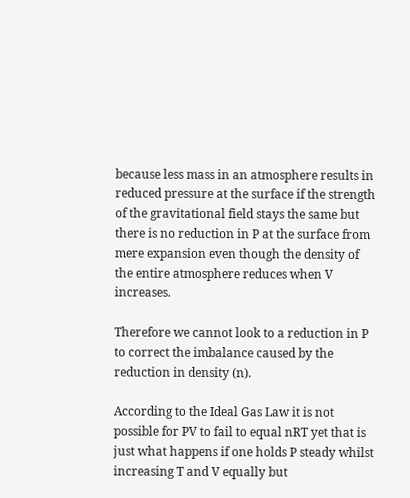because less mass in an atmosphere results in reduced pressure at the surface if the strength of the gravitational field stays the same but there is no reduction in P at the surface from mere expansion even though the density of the entire atmosphere reduces when V increases.

Therefore we cannot look to a reduction in P to correct the imbalance caused by the reduction in density (n).

According to the Ideal Gas Law it is not possible for PV to fail to equal nRT yet that is just what happens if one holds P steady whilst increasing T and V equally but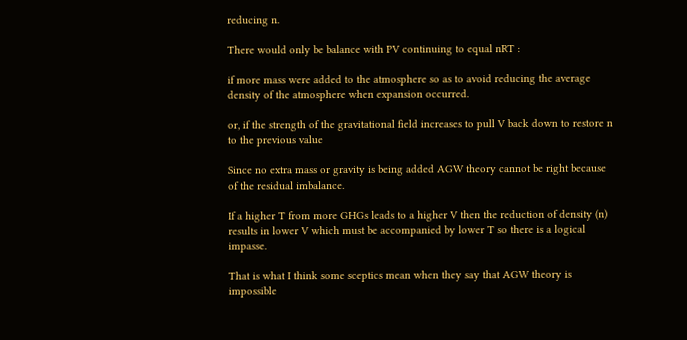reducing n.

There would only be balance with PV continuing to equal nRT :

if more mass were added to the atmosphere so as to avoid reducing the average density of the atmosphere when expansion occurred.

or, if the strength of the gravitational field increases to pull V back down to restore n to the previous value

Since no extra mass or gravity is being added AGW theory cannot be right because of the residual imbalance.

If a higher T from more GHGs leads to a higher V then the reduction of density (n) results in lower V which must be accompanied by lower T so there is a logical impasse.

That is what I think some sceptics mean when they say that AGW theory is impossible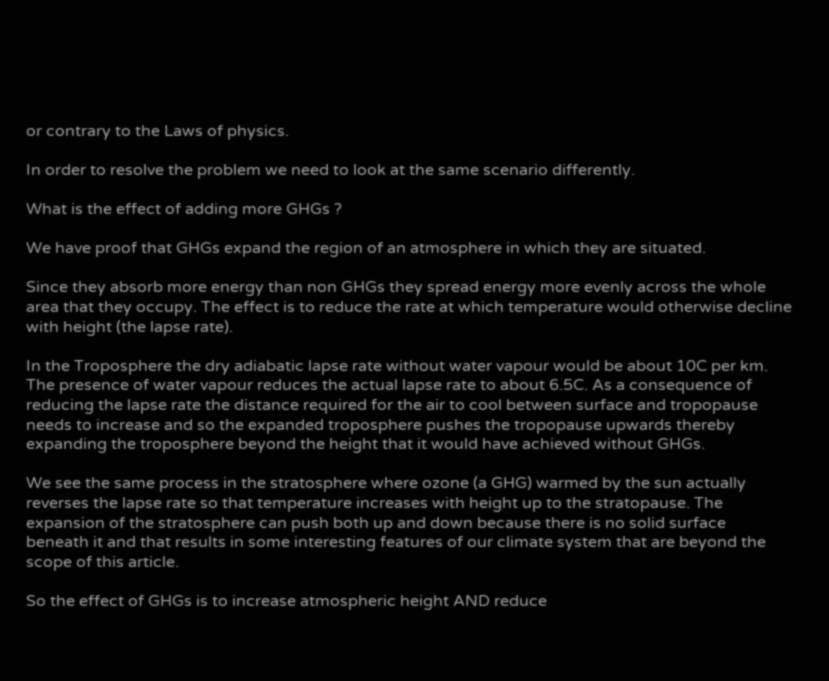or contrary to the Laws of physics.

In order to resolve the problem we need to look at the same scenario differently.

What is the effect of adding more GHGs ?

We have proof that GHGs expand the region of an atmosphere in which they are situated.

Since they absorb more energy than non GHGs they spread energy more evenly across the whole area that they occupy. The effect is to reduce the rate at which temperature would otherwise decline with height (the lapse rate).

In the Troposphere the dry adiabatic lapse rate without water vapour would be about 10C per km. The presence of water vapour reduces the actual lapse rate to about 6.5C. As a consequence of reducing the lapse rate the distance required for the air to cool between surface and tropopause needs to increase and so the expanded troposphere pushes the tropopause upwards thereby expanding the troposphere beyond the height that it would have achieved without GHGs.

We see the same process in the stratosphere where ozone (a GHG) warmed by the sun actually reverses the lapse rate so that temperature increases with height up to the stratopause. The expansion of the stratosphere can push both up and down because there is no solid surface beneath it and that results in some interesting features of our climate system that are beyond the scope of this article.

So the effect of GHGs is to increase atmospheric height AND reduce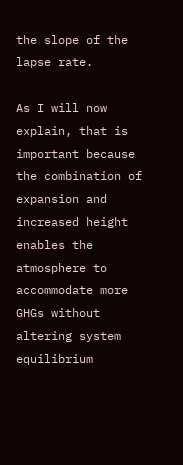the slope of the lapse rate.

As I will now explain, that is important because the combination of expansion and increased height enables the atmosphere to accommodate more GHGs without altering system equilibrium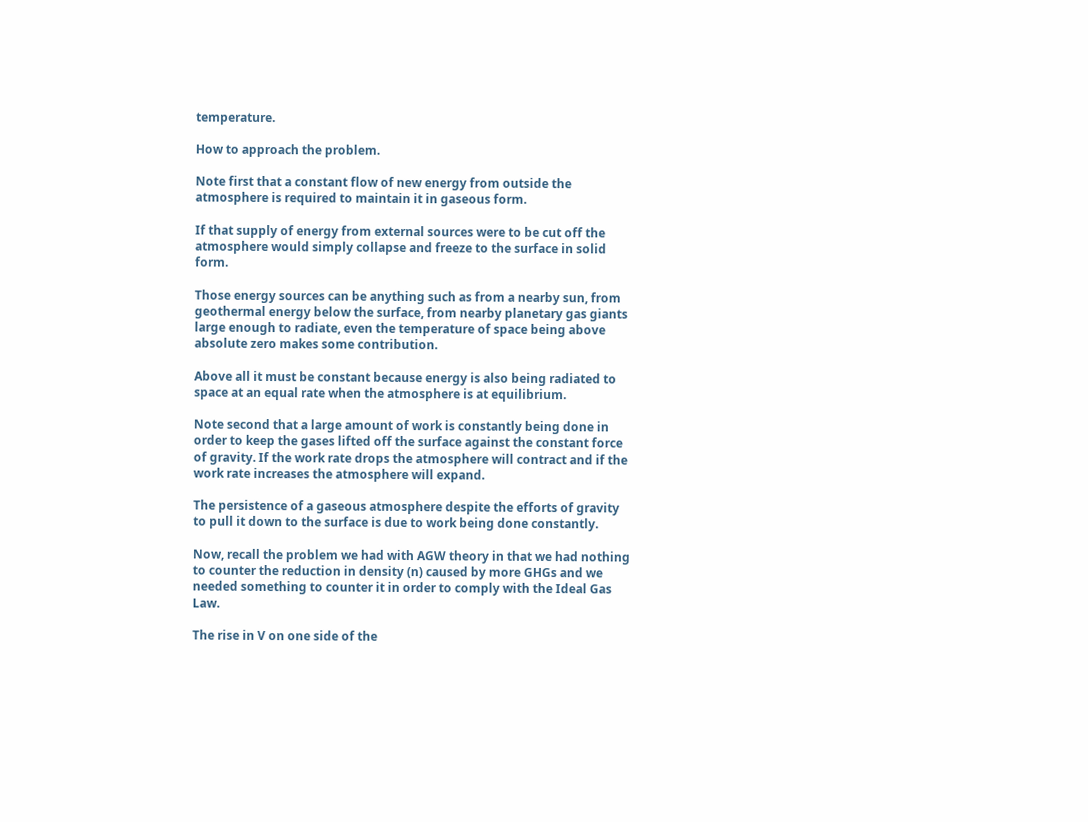temperature.

How to approach the problem.

Note first that a constant flow of new energy from outside the atmosphere is required to maintain it in gaseous form.

If that supply of energy from external sources were to be cut off the atmosphere would simply collapse and freeze to the surface in solid form.

Those energy sources can be anything such as from a nearby sun, from geothermal energy below the surface, from nearby planetary gas giants large enough to radiate, even the temperature of space being above absolute zero makes some contribution.

Above all it must be constant because energy is also being radiated to space at an equal rate when the atmosphere is at equilibrium.

Note second that a large amount of work is constantly being done in order to keep the gases lifted off the surface against the constant force of gravity. If the work rate drops the atmosphere will contract and if the work rate increases the atmosphere will expand.

The persistence of a gaseous atmosphere despite the efforts of gravity to pull it down to the surface is due to work being done constantly.

Now, recall the problem we had with AGW theory in that we had nothing to counter the reduction in density (n) caused by more GHGs and we needed something to counter it in order to comply with the Ideal Gas Law.

The rise in V on one side of the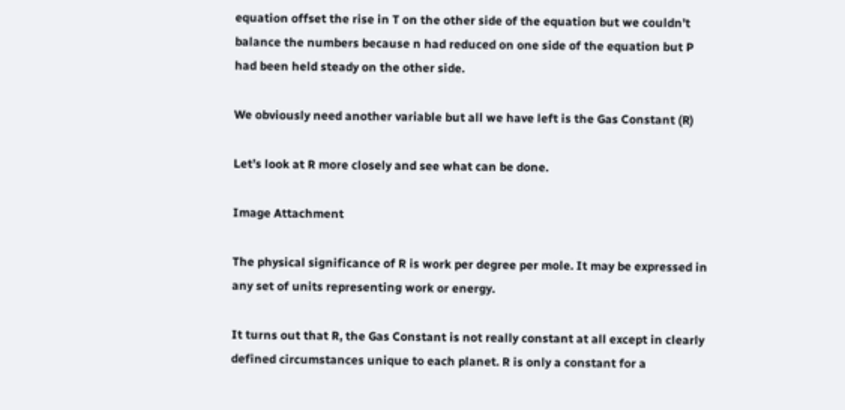equation offset the rise in T on the other side of the equation but we couldn’t balance the numbers because n had reduced on one side of the equation but P had been held steady on the other side.

We obviously need another variable but all we have left is the Gas Constant (R)

Let’s look at R more closely and see what can be done.

Image Attachment

The physical significance of R is work per degree per mole. It may be expressed in any set of units representing work or energy.

It turns out that R, the Gas Constant is not really constant at all except in clearly defined circumstances unique to each planet. R is only a constant for a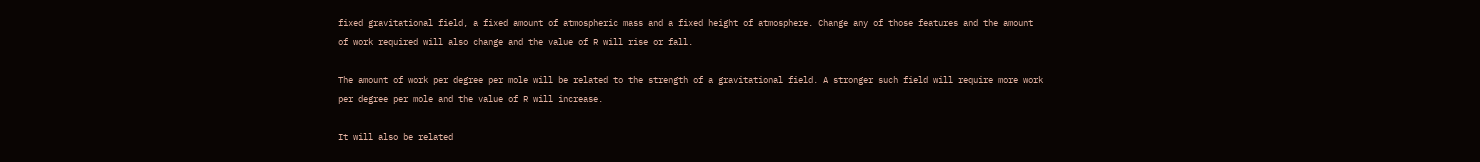fixed gravitational field, a fixed amount of atmospheric mass and a fixed height of atmosphere. Change any of those features and the amount of work required will also change and the value of R will rise or fall.

The amount of work per degree per mole will be related to the strength of a gravitational field. A stronger such field will require more work per degree per mole and the value of R will increase.

It will also be related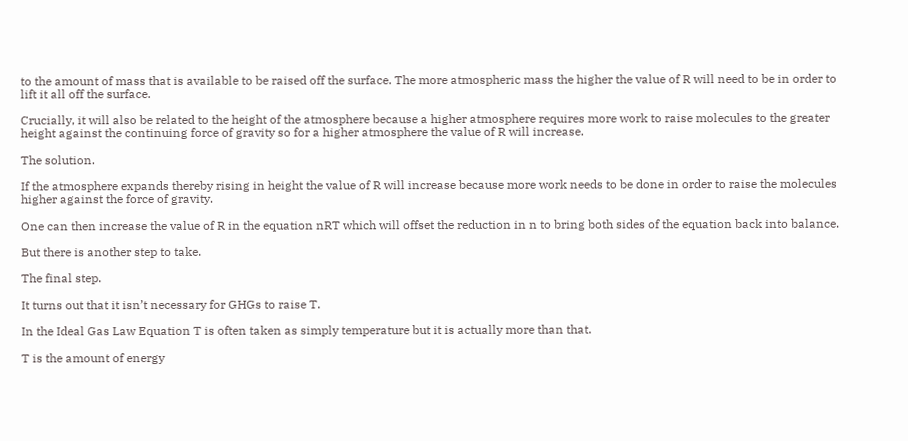to the amount of mass that is available to be raised off the surface. The more atmospheric mass the higher the value of R will need to be in order to lift it all off the surface.

Crucially, it will also be related to the height of the atmosphere because a higher atmosphere requires more work to raise molecules to the greater height against the continuing force of gravity so for a higher atmosphere the value of R will increase.

The solution.

If the atmosphere expands thereby rising in height the value of R will increase because more work needs to be done in order to raise the molecules higher against the force of gravity.

One can then increase the value of R in the equation nRT which will offset the reduction in n to bring both sides of the equation back into balance.

But there is another step to take.

The final step.

It turns out that it isn’t necessary for GHGs to raise T.

In the Ideal Gas Law Equation T is often taken as simply temperature but it is actually more than that.

T is the amount of energy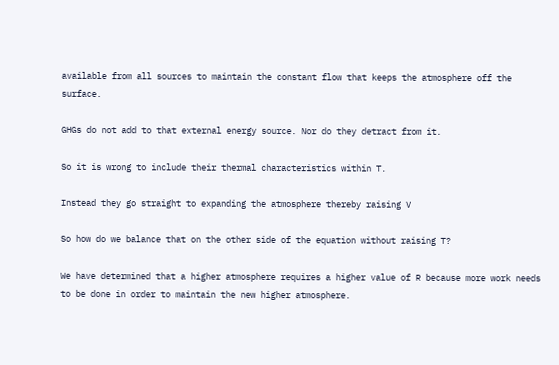available from all sources to maintain the constant flow that keeps the atmosphere off the surface.

GHGs do not add to that external energy source. Nor do they detract from it.

So it is wrong to include their thermal characteristics within T.

Instead they go straight to expanding the atmosphere thereby raising V

So how do we balance that on the other side of the equation without raising T?

We have determined that a higher atmosphere requires a higher value of R because more work needs to be done in order to maintain the new higher atmosphere.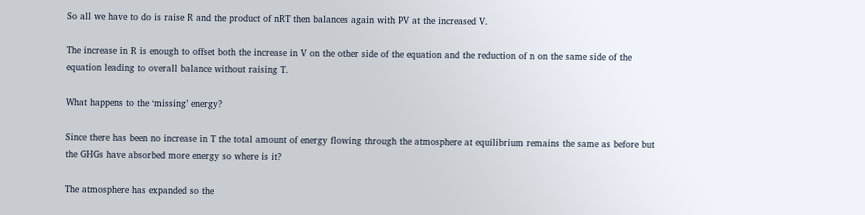So all we have to do is raise R and the product of nRT then balances again with PV at the increased V.

The increase in R is enough to offset both the increase in V on the other side of the equation and the reduction of n on the same side of the equation leading to overall balance without raising T.

What happens to the ‘missing’ energy?

Since there has been no increase in T the total amount of energy flowing through the atmosphere at equilibrium remains the same as before but the GHGs have absorbed more energy so where is it?

The atmosphere has expanded so the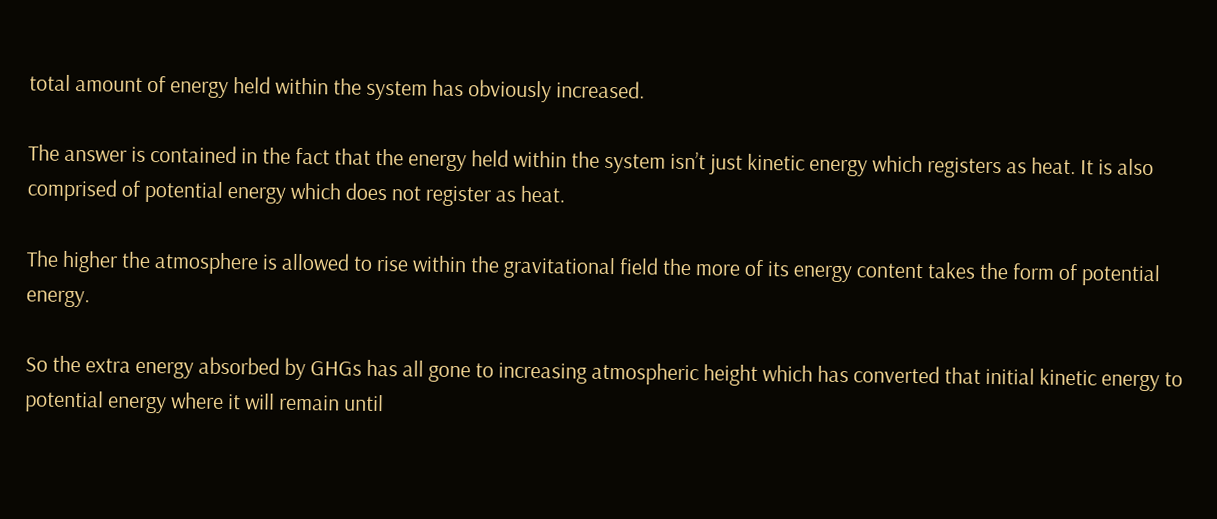total amount of energy held within the system has obviously increased.

The answer is contained in the fact that the energy held within the system isn’t just kinetic energy which registers as heat. It is also comprised of potential energy which does not register as heat.

The higher the atmosphere is allowed to rise within the gravitational field the more of its energy content takes the form of potential energy.

So the extra energy absorbed by GHGs has all gone to increasing atmospheric height which has converted that initial kinetic energy to potential energy where it will remain until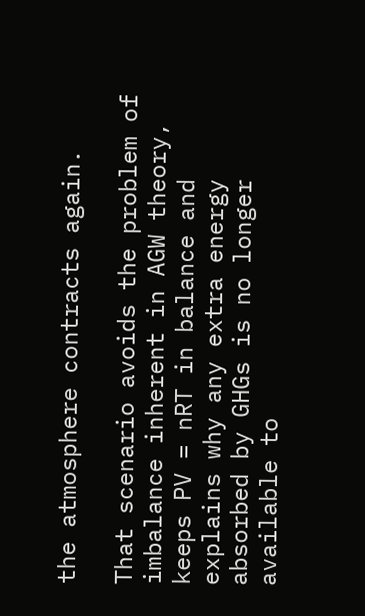the atmosphere contracts again.

That scenario avoids the problem of imbalance inherent in AGW theory, keeps PV = nRT in balance and explains why any extra energy absorbed by GHGs is no longer available to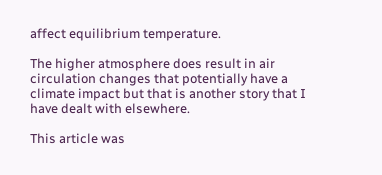affect equilibrium temperature.

The higher atmosphere does result in air circulation changes that potentially have a climate impact but that is another story that I have dealt with elsewhere.

This article was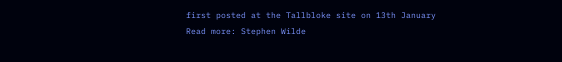first posted at the Tallbloke site on 13th January
Read more: Stephen Wilde